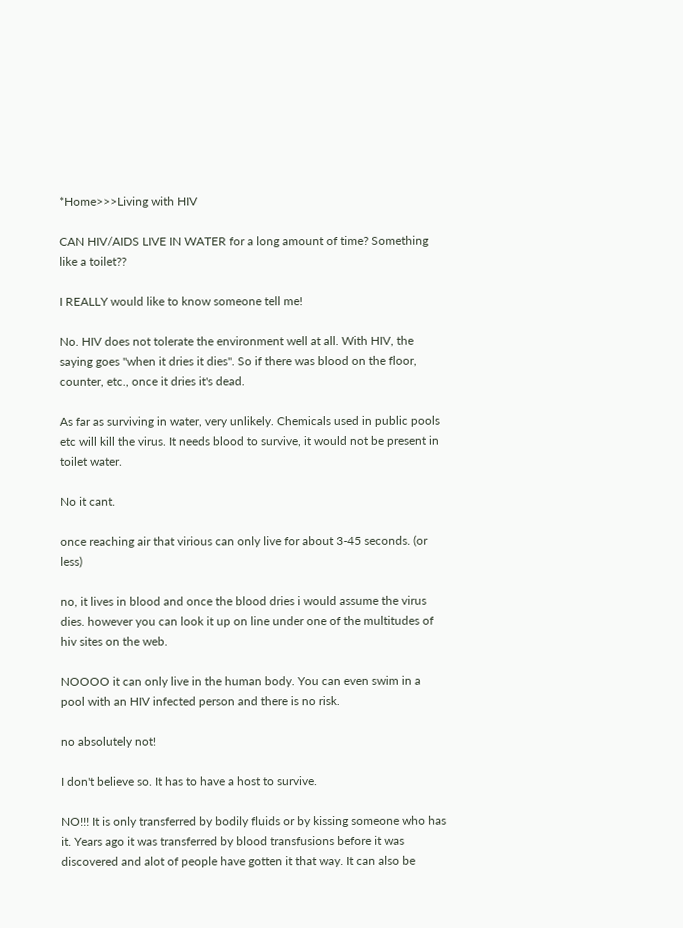*Home>>>Living with HIV

CAN HIV/AIDS LIVE IN WATER for a long amount of time? Something like a toilet??

I REALLY would like to know someone tell me!

No. HIV does not tolerate the environment well at all. With HIV, the saying goes "when it dries it dies". So if there was blood on the floor, counter, etc., once it dries it's dead.

As far as surviving in water, very unlikely. Chemicals used in public pools etc will kill the virus. It needs blood to survive, it would not be present in toilet water.

No it cant.

once reaching air that virious can only live for about 3-45 seconds. (or less)

no, it lives in blood and once the blood dries i would assume the virus dies. however you can look it up on line under one of the multitudes of hiv sites on the web.

NOOOO it can only live in the human body. You can even swim in a pool with an HIV infected person and there is no risk.

no absolutely not!

I don't believe so. It has to have a host to survive.

NO!!! It is only transferred by bodily fluids or by kissing someone who has it. Years ago it was transferred by blood transfusions before it was discovered and alot of people have gotten it that way. It can also be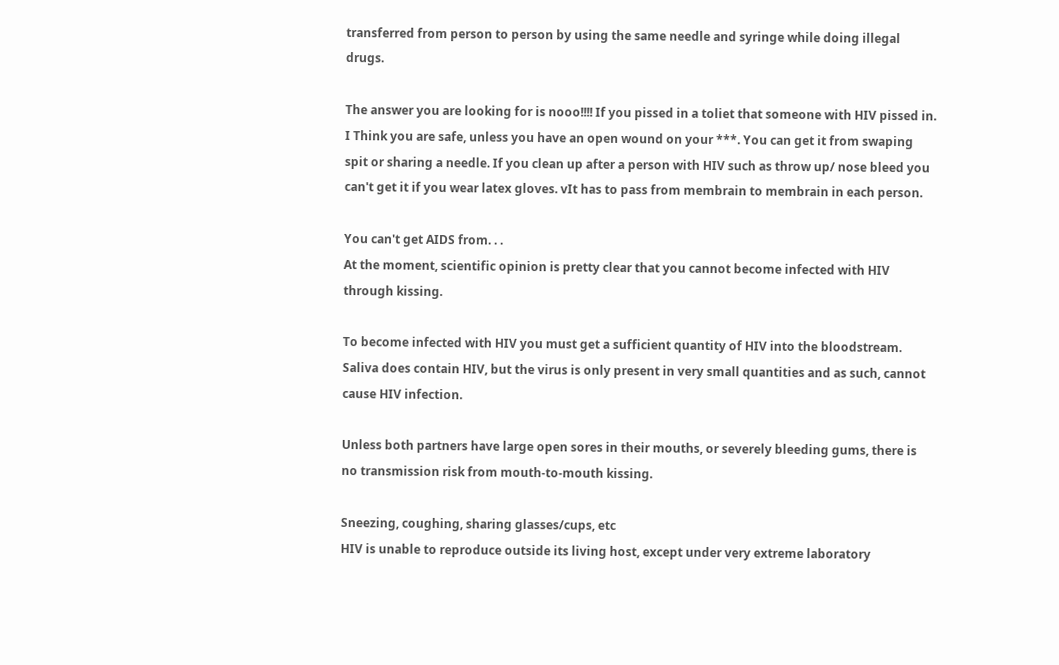transferred from person to person by using the same needle and syringe while doing illegal drugs.

The answer you are looking for is nooo!!!! If you pissed in a toliet that someone with HIV pissed in. I Think you are safe, unless you have an open wound on your ***. You can get it from swaping spit or sharing a needle. If you clean up after a person with HIV such as throw up/ nose bleed you can't get it if you wear latex gloves. vIt has to pass from membrain to membrain in each person.

You can't get AIDS from. . .
At the moment, scientific opinion is pretty clear that you cannot become infected with HIV through kissing.

To become infected with HIV you must get a sufficient quantity of HIV into the bloodstream. Saliva does contain HIV, but the virus is only present in very small quantities and as such, cannot cause HIV infection.

Unless both partners have large open sores in their mouths, or severely bleeding gums, there is no transmission risk from mouth-to-mouth kissing.

Sneezing, coughing, sharing glasses/cups, etc
HIV is unable to reproduce outside its living host, except under very extreme laboratory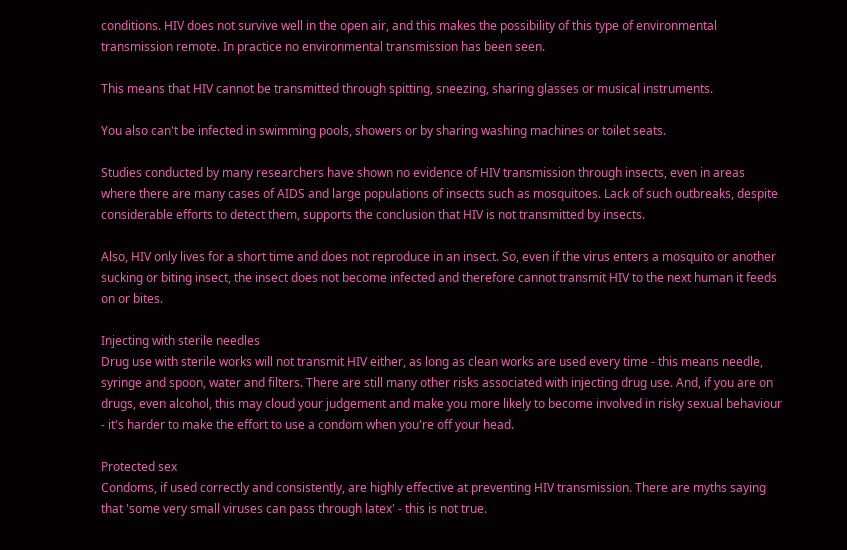conditions. HIV does not survive well in the open air, and this makes the possibility of this type of environmental transmission remote. In practice no environmental transmission has been seen.

This means that HIV cannot be transmitted through spitting, sneezing, sharing glasses or musical instruments.

You also can't be infected in swimming pools, showers or by sharing washing machines or toilet seats.

Studies conducted by many researchers have shown no evidence of HIV transmission through insects, even in areas where there are many cases of AIDS and large populations of insects such as mosquitoes. Lack of such outbreaks, despite considerable efforts to detect them, supports the conclusion that HIV is not transmitted by insects.

Also, HIV only lives for a short time and does not reproduce in an insect. So, even if the virus enters a mosquito or another sucking or biting insect, the insect does not become infected and therefore cannot transmit HIV to the next human it feeds on or bites.

Injecting with sterile needles
Drug use with sterile works will not transmit HIV either, as long as clean works are used every time - this means needle, syringe and spoon, water and filters. There are still many other risks associated with injecting drug use. And, if you are on drugs, even alcohol, this may cloud your judgement and make you more likely to become involved in risky sexual behaviour - it's harder to make the effort to use a condom when you're off your head.

Protected sex
Condoms, if used correctly and consistently, are highly effective at preventing HIV transmission. There are myths saying that 'some very small viruses can pass through latex' - this is not true.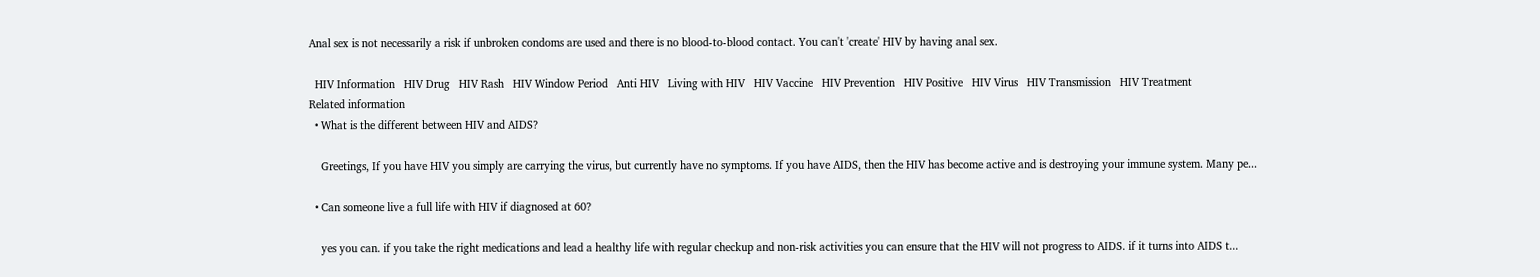Anal sex is not necessarily a risk if unbroken condoms are used and there is no blood-to-blood contact. You can't 'create' HIV by having anal sex.

  HIV Information   HIV Drug   HIV Rash   HIV Window Period   Anti HIV   Living with HIV   HIV Vaccine   HIV Prevention   HIV Positive   HIV Virus   HIV Transmission   HIV Treatment
Related information
  • What is the different between HIV and AIDS?

    Greetings, If you have HIV you simply are carrying the virus, but currently have no symptoms. If you have AIDS, then the HIV has become active and is destroying your immune system. Many pe...

  • Can someone live a full life with HIV if diagnosed at 60?

    yes you can. if you take the right medications and lead a healthy life with regular checkup and non-risk activities you can ensure that the HIV will not progress to AIDS. if it turns into AIDS t...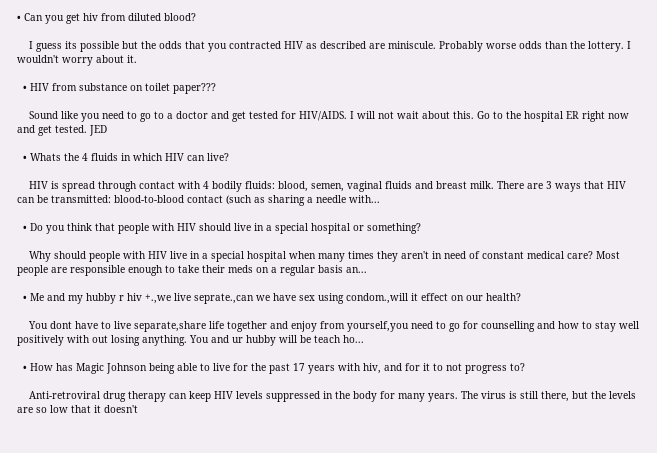• Can you get hiv from diluted blood?

    I guess its possible but the odds that you contracted HIV as described are miniscule. Probably worse odds than the lottery. I wouldn't worry about it.

  • HIV from substance on toilet paper???

    Sound like you need to go to a doctor and get tested for HIV/AIDS. I will not wait about this. Go to the hospital ER right now and get tested. JED

  • Whats the 4 fluids in which HIV can live?

    HIV is spread through contact with 4 bodily fluids: blood, semen, vaginal fluids and breast milk. There are 3 ways that HIV can be transmitted: blood-to-blood contact (such as sharing a needle with...

  • Do you think that people with HIV should live in a special hospital or something?

    Why should people with HIV live in a special hospital when many times they aren't in need of constant medical care? Most people are responsible enough to take their meds on a regular basis an...

  • Me and my hubby r hiv +.,we live seprate.,can we have sex using condom.,will it effect on our health?

    You dont have to live separate,share life together and enjoy from yourself,you need to go for counselling and how to stay well positively with out losing anything. You and ur hubby will be teach ho...

  • How has Magic Johnson being able to live for the past 17 years with hiv, and for it to not progress to?

    Anti-retroviral drug therapy can keep HIV levels suppressed in the body for many years. The virus is still there, but the levels are so low that it doesn't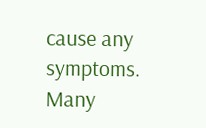cause any symptoms. Many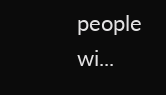people wi...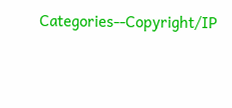Categories--Copyright/IP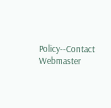Policy--Contact Webmaster